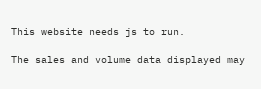This website needs js to run.

The sales and volume data displayed may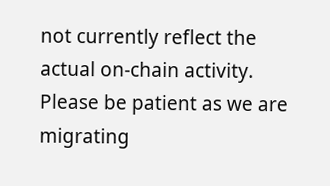not currently reflect the actual on-chain activity. Please be patient as we are migrating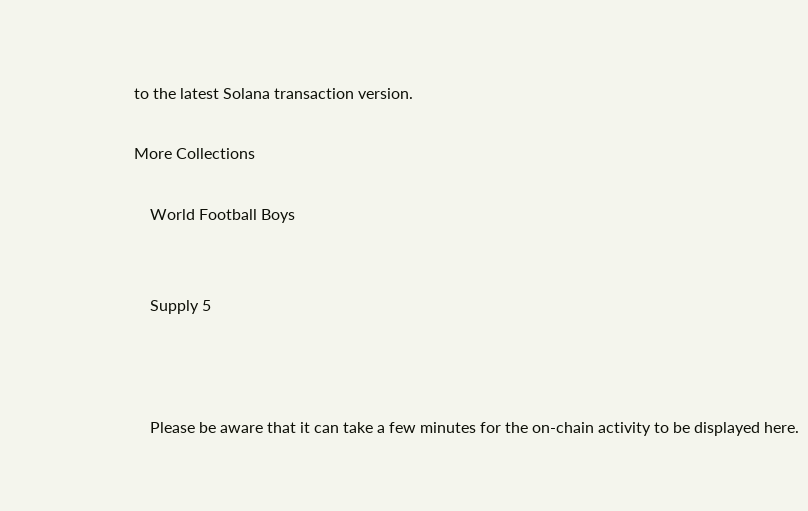to the latest Solana transaction version.

More Collections

    World Football Boys


    Supply 5



    Please be aware that it can take a few minutes for the on-chain activity to be displayed here.